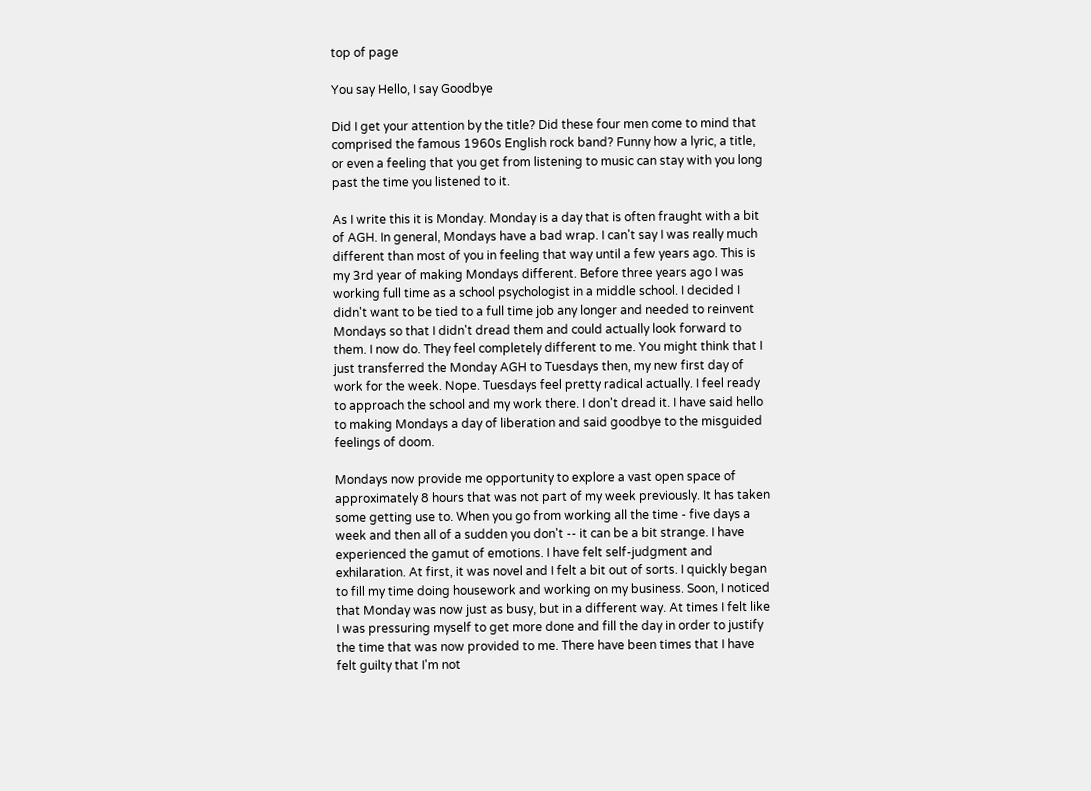top of page

You say Hello, I say Goodbye

Did I get your attention by the title? Did these four men come to mind that comprised the famous 1960s English rock band? Funny how a lyric, a title, or even a feeling that you get from listening to music can stay with you long past the time you listened to it.

As I write this it is Monday. Monday is a day that is often fraught with a bit of AGH. In general, Mondays have a bad wrap. I can't say I was really much different than most of you in feeling that way until a few years ago. This is my 3rd year of making Mondays different. Before three years ago I was working full time as a school psychologist in a middle school. I decided I didn't want to be tied to a full time job any longer and needed to reinvent Mondays so that I didn't dread them and could actually look forward to them. I now do. They feel completely different to me. You might think that I just transferred the Monday AGH to Tuesdays then, my new first day of work for the week. Nope. Tuesdays feel pretty radical actually. I feel ready to approach the school and my work there. I don't dread it. I have said hello to making Mondays a day of liberation and said goodbye to the misguided feelings of doom.

Mondays now provide me opportunity to explore a vast open space of approximately 8 hours that was not part of my week previously. It has taken some getting use to. When you go from working all the time - five days a week and then all of a sudden you don't -- it can be a bit strange. I have experienced the gamut of emotions. I have felt self-judgment and exhilaration. At first, it was novel and I felt a bit out of sorts. I quickly began to fill my time doing housework and working on my business. Soon, I noticed that Monday was now just as busy, but in a different way. At times I felt like I was pressuring myself to get more done and fill the day in order to justify the time that was now provided to me. There have been times that I have felt guilty that I'm not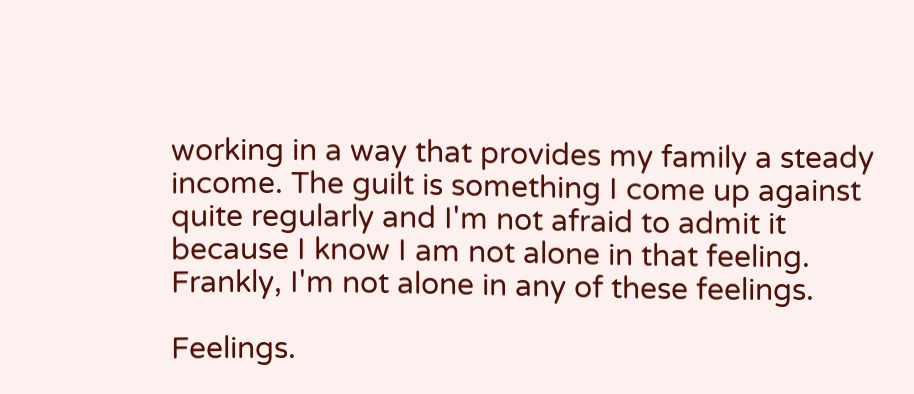working in a way that provides my family a steady income. The guilt is something I come up against quite regularly and I'm not afraid to admit it because I know I am not alone in that feeling. Frankly, I'm not alone in any of these feelings.

Feelings.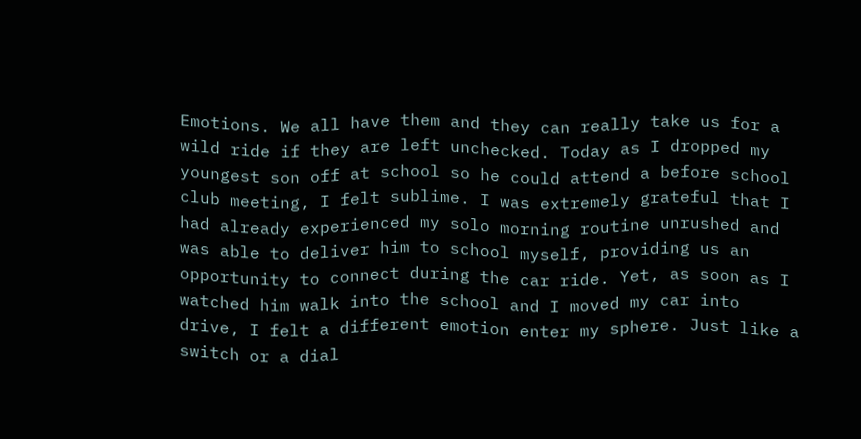Emotions. We all have them and they can really take us for a wild ride if they are left unchecked. Today as I dropped my youngest son off at school so he could attend a before school club meeting, I felt sublime. I was extremely grateful that I had already experienced my solo morning routine unrushed and was able to deliver him to school myself, providing us an opportunity to connect during the car ride. Yet, as soon as I watched him walk into the school and I moved my car into drive, I felt a different emotion enter my sphere. Just like a switch or a dial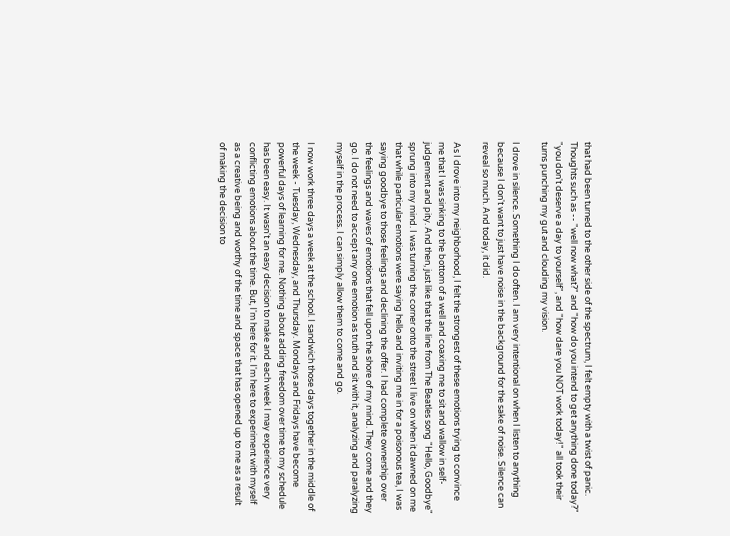that had been turned to the other side of the spectrum, I felt empty with a twist of panic. Thoughts such as -- "well now what?" and "how do you intend to get anything done today?" "you don't deserve a day to yourself", and "how dare you NOT work today!" all took their turns punching my gut and clouding my vision.

I drove in silence. Something I do often. I am very intentional on when I listen to anything because I don't want to just have noise in the background for the sake of noise. Silence can reveal so much. And today, it did.

As I drove into my neighborhood, I felt the strongest of these emotions trying to convince me that I was sinking to the bottom of a well and coaxing me to sit and wallow in self-judgement and pity. And then, just like that the line from The Beatles song "Hello, Goodbye" sprung into my mind. I was turning the corner onto the street I live on when it dawned on me that while particular emotions were saying hello and inviting me in for a poisonous tea, I was saying goodbye to those feelings and declining the offer. I had complete ownership over the feelings and waves of emotions that fell upon the shore of my mind. They come and they go. I do not need to accept any one emotion as truth and sit with it, analyzing and paralyzing myself in the process. I can simply allow them to come and go.

I now work three days a week at the school. I sandwich those days together in the middle of the week - Tuesday, Wednesday, and Thursday. Mondays and Fridays have become powerful days of learning for me. Nothing about adding freedom over time to my schedule has been easy. It wasn't an easy decision to make and each week I may experience very conflicting emotions about the time. But, I'm here for it. I'm here to experiment with myself as a creative being and worthy of the time and space that has opened up to me as a result of making the decision to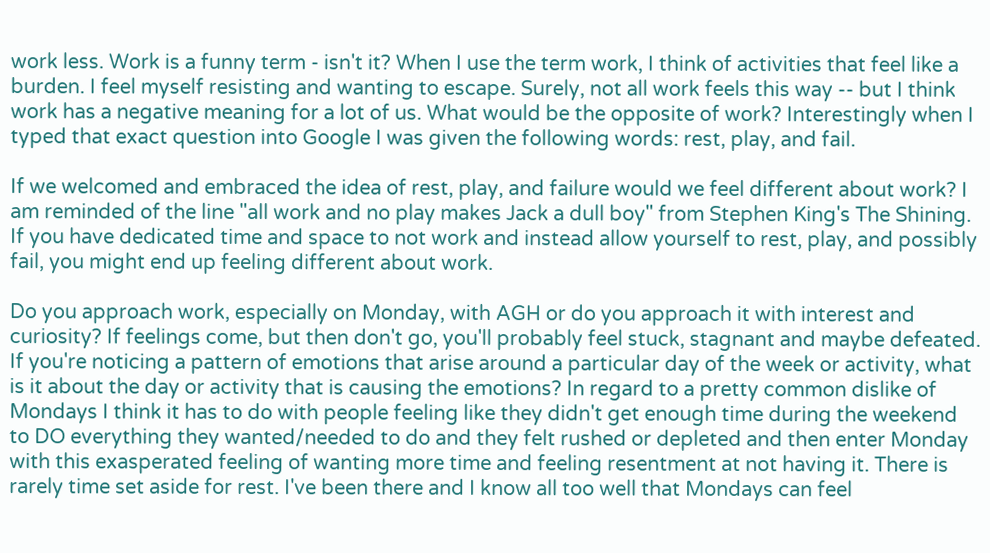work less. Work is a funny term - isn't it? When I use the term work, I think of activities that feel like a burden. I feel myself resisting and wanting to escape. Surely, not all work feels this way -- but I think work has a negative meaning for a lot of us. What would be the opposite of work? Interestingly when I typed that exact question into Google I was given the following words: rest, play, and fail.

If we welcomed and embraced the idea of rest, play, and failure would we feel different about work? I am reminded of the line "all work and no play makes Jack a dull boy" from Stephen King's The Shining. If you have dedicated time and space to not work and instead allow yourself to rest, play, and possibly fail, you might end up feeling different about work.

Do you approach work, especially on Monday, with AGH or do you approach it with interest and curiosity? If feelings come, but then don't go, you'll probably feel stuck, stagnant and maybe defeated. If you're noticing a pattern of emotions that arise around a particular day of the week or activity, what is it about the day or activity that is causing the emotions? In regard to a pretty common dislike of Mondays I think it has to do with people feeling like they didn't get enough time during the weekend to DO everything they wanted/needed to do and they felt rushed or depleted and then enter Monday with this exasperated feeling of wanting more time and feeling resentment at not having it. There is rarely time set aside for rest. I've been there and I know all too well that Mondays can feel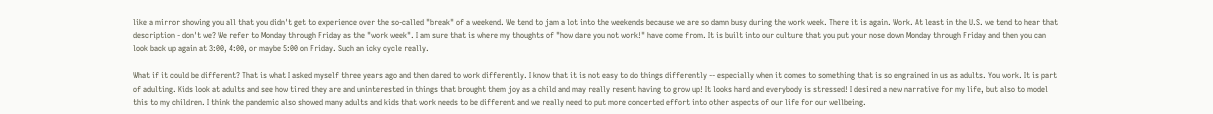like a mirror showing you all that you didn't get to experience over the so-called "break" of a weekend. We tend to jam a lot into the weekends because we are so damn busy during the work week. There it is again. Work. At least in the U.S. we tend to hear that description - don't we? We refer to Monday through Friday as the "work week". I am sure that is where my thoughts of "how dare you not work!" have come from. It is built into our culture that you put your nose down Monday through Friday and then you can look back up again at 3:00, 4:00, or maybe 5:00 on Friday. Such an icky cycle really.

What if it could be different? That is what I asked myself three years ago and then dared to work differently. I know that it is not easy to do things differently -- especially when it comes to something that is so engrained in us as adults. You work. It is part of adulting. Kids look at adults and see how tired they are and uninterested in things that brought them joy as a child and may really resent having to grow up! It looks hard and everybody is stressed! I desired a new narrative for my life, but also to model this to my children. I think the pandemic also showed many adults and kids that work needs to be different and we really need to put more concerted effort into other aspects of our life for our wellbeing.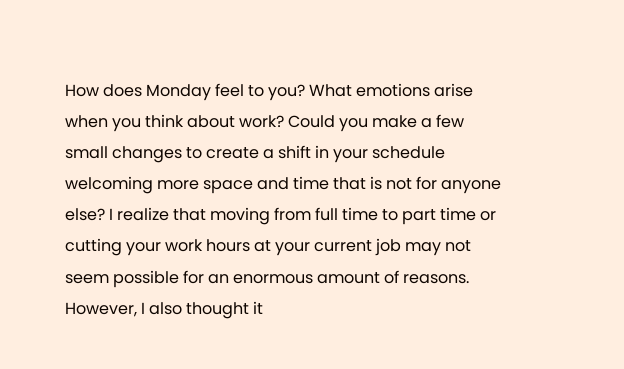How does Monday feel to you? What emotions arise when you think about work? Could you make a few small changes to create a shift in your schedule welcoming more space and time that is not for anyone else? I realize that moving from full time to part time or cutting your work hours at your current job may not seem possible for an enormous amount of reasons. However, I also thought it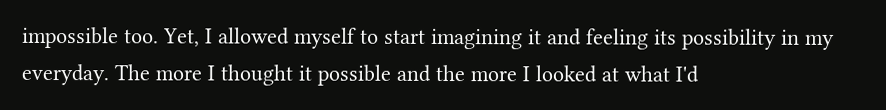impossible too. Yet, I allowed myself to start imagining it and feeling its possibility in my everyday. The more I thought it possible and the more I looked at what I'd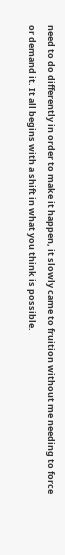need to do differently in order to make it happen, it slowly came to fruition without me needing to force or demand it. It all begins with a shift in what you think is possible.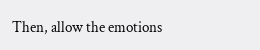Then, allow the emotions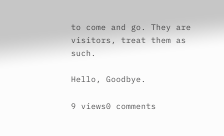to come and go. They are visitors, treat them as such.

Hello, Goodbye.

9 views0 comments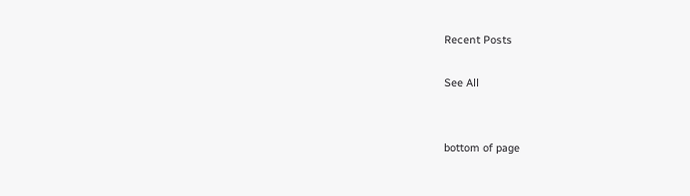Recent Posts

See All


bottom of page